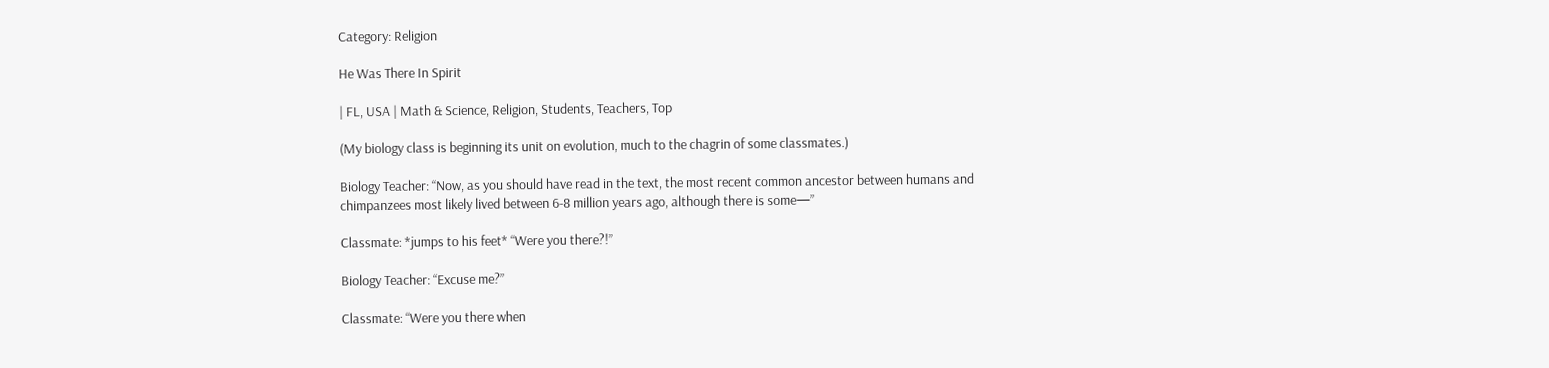Category: Religion

He Was There In Spirit

| FL, USA | Math & Science, Religion, Students, Teachers, Top

(My biology class is beginning its unit on evolution, much to the chagrin of some classmates.)

Biology Teacher: “Now, as you should have read in the text, the most recent common ancestor between humans and chimpanzees most likely lived between 6-8 million years ago, although there is some—”

Classmate: *jumps to his feet* “Were you there?!”

Biology Teacher: “Excuse me?”

Classmate: “Were you there when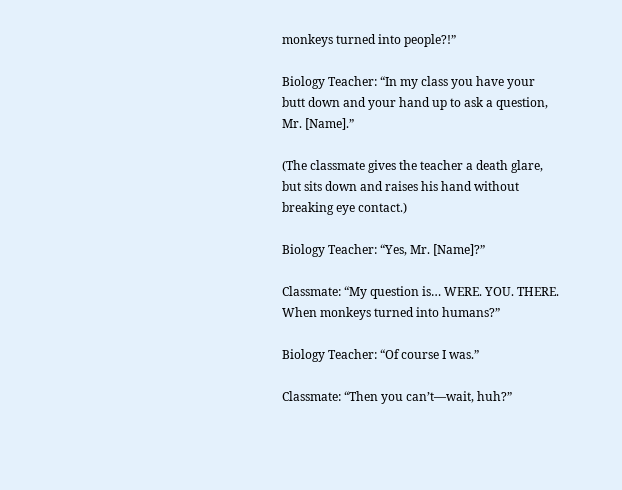monkeys turned into people?!”

Biology Teacher: “In my class you have your butt down and your hand up to ask a question, Mr. [Name].”

(The classmate gives the teacher a death glare, but sits down and raises his hand without breaking eye contact.)

Biology Teacher: “Yes, Mr. [Name]?”

Classmate: “My question is… WERE. YOU. THERE. When monkeys turned into humans?”

Biology Teacher: “Of course I was.”

Classmate: “Then you can’t—wait, huh?”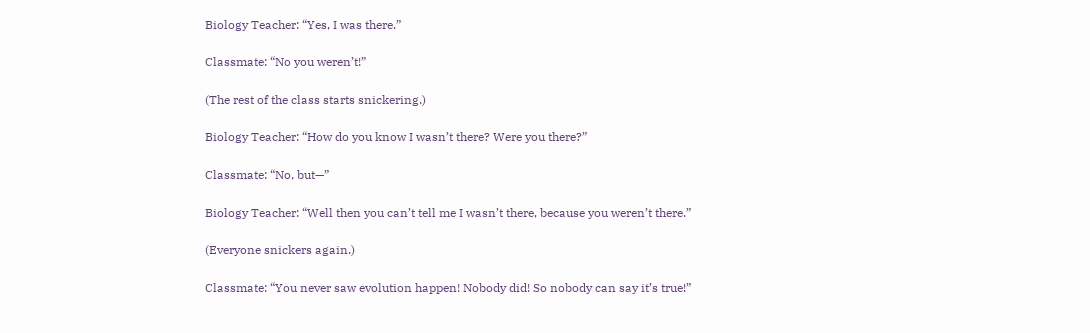Biology Teacher: “Yes, I was there.”

Classmate: “No you weren’t!”

(The rest of the class starts snickering.)

Biology Teacher: “How do you know I wasn’t there? Were you there?”

Classmate: “No, but—”

Biology Teacher: “Well then you can’t tell me I wasn’t there, because you weren’t there.”

(Everyone snickers again.)

Classmate: “You never saw evolution happen! Nobody did! So nobody can say it’s true!”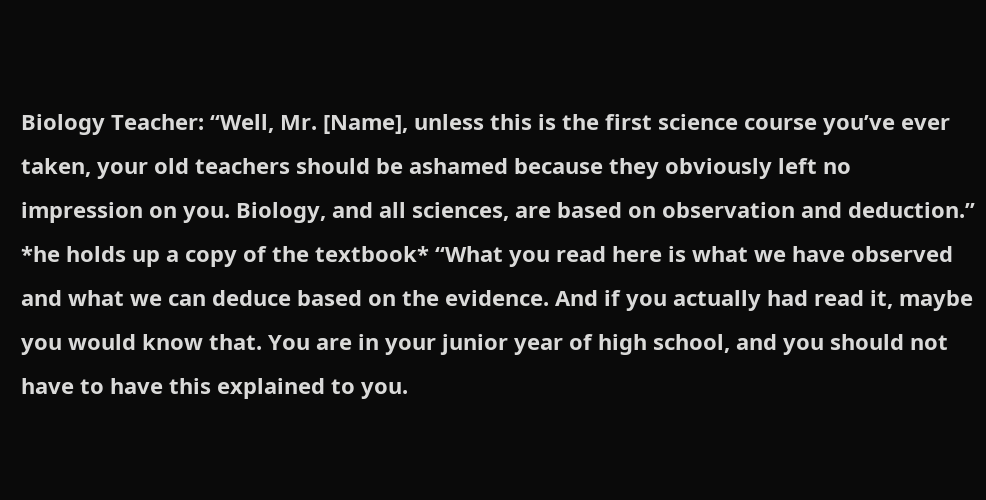Biology Teacher: “Well, Mr. [Name], unless this is the first science course you’ve ever taken, your old teachers should be ashamed because they obviously left no impression on you. Biology, and all sciences, are based on observation and deduction.” *he holds up a copy of the textbook* “What you read here is what we have observed and what we can deduce based on the evidence. And if you actually had read it, maybe you would know that. You are in your junior year of high school, and you should not have to have this explained to you.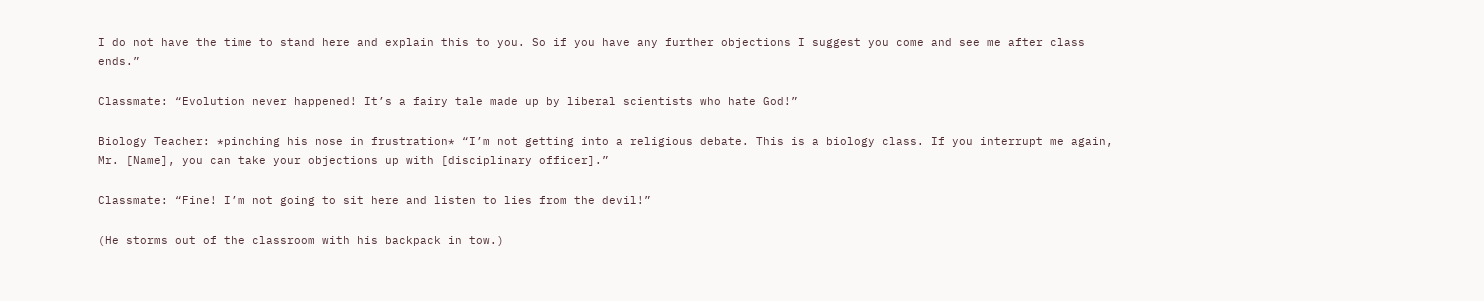I do not have the time to stand here and explain this to you. So if you have any further objections I suggest you come and see me after class ends.”

Classmate: “Evolution never happened! It’s a fairy tale made up by liberal scientists who hate God!”

Biology Teacher: *pinching his nose in frustration* “I’m not getting into a religious debate. This is a biology class. If you interrupt me again, Mr. [Name], you can take your objections up with [disciplinary officer].”

Classmate: “Fine! I’m not going to sit here and listen to lies from the devil!”

(He storms out of the classroom with his backpack in tow.)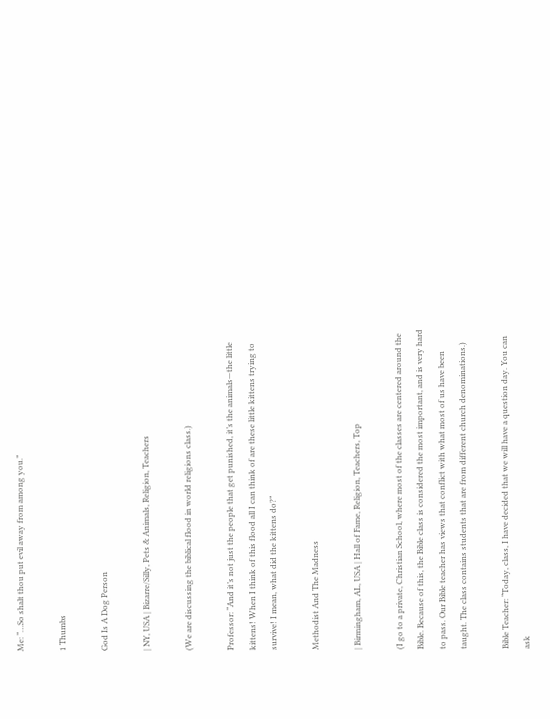Me: “…So shalt thou put evil away from among you.”

1 Thumbs

God Is A Dog Person

| NY, USA | Bizarre/Silly, Pets & Animals, Religion, Teachers

(We are discussing the biblical flood in world religions class.)

Professor: “And it’s not just the people that get punished, it’s the animals—the little kittens! When I think of this flood all I can think of are these little kittens trying to survive! I mean, what did the kittens do?”

Methodist And The Madness

| Birmingham, AL, USA | Hall of Fame, Religion, Teachers, Top

(I go to a private, Christian School, where most of the classes are centered around the Bible. Because of this, the Bible class is considered the most important, and is very hard to pass. Our Bible teacher has views that conflict with what most of us have been taught. The class contains students that are from different church denominations.)

Bible Teacher: “Today, class, I have decided that we will have a question day. You can ask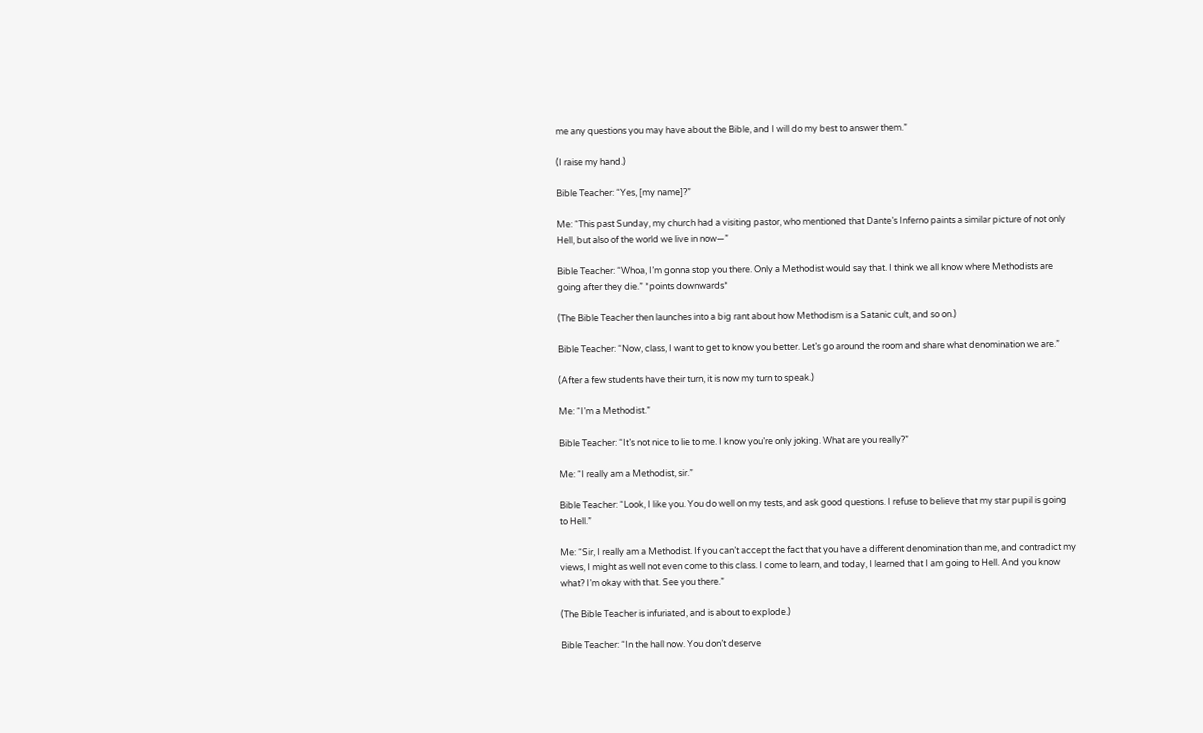me any questions you may have about the Bible, and I will do my best to answer them.”

(I raise my hand.)

Bible Teacher: “Yes, [my name]?”

Me: “This past Sunday, my church had a visiting pastor, who mentioned that Dante’s Inferno paints a similar picture of not only Hell, but also of the world we live in now—”

Bible Teacher: “Whoa, I’m gonna stop you there. Only a Methodist would say that. I think we all know where Methodists are going after they die.” *points downwards*

(The Bible Teacher then launches into a big rant about how Methodism is a Satanic cult, and so on.)

Bible Teacher: “Now, class, I want to get to know you better. Let’s go around the room and share what denomination we are.”

(After a few students have their turn, it is now my turn to speak.)

Me: “I’m a Methodist.”

Bible Teacher: “It’s not nice to lie to me. I know you’re only joking. What are you really?”

Me: “I really am a Methodist, sir.”

Bible Teacher: “Look, I like you. You do well on my tests, and ask good questions. I refuse to believe that my star pupil is going to Hell.”

Me: “Sir, I really am a Methodist. If you can’t accept the fact that you have a different denomination than me, and contradict my views, I might as well not even come to this class. I come to learn, and today, I learned that I am going to Hell. And you know what? I’m okay with that. See you there.”

(The Bible Teacher is infuriated, and is about to explode.)

Bible Teacher: “In the hall now. You don’t deserve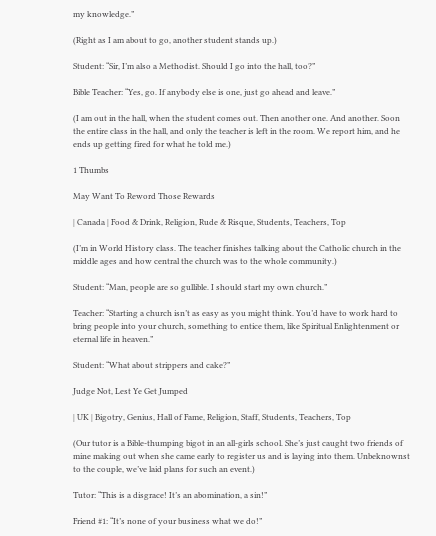my knowledge.”

(Right as I am about to go, another student stands up.)

Student: “Sir, I’m also a Methodist. Should I go into the hall, too?”

Bible Teacher: “Yes, go. If anybody else is one, just go ahead and leave.”

(I am out in the hall, when the student comes out. Then another one. And another. Soon the entire class in the hall, and only the teacher is left in the room. We report him, and he ends up getting fired for what he told me.)

1 Thumbs

May Want To Reword Those Rewards

| Canada | Food & Drink, Religion, Rude & Risque, Students, Teachers, Top

(I’m in World History class. The teacher finishes talking about the Catholic church in the middle ages and how central the church was to the whole community.)

Student: “Man, people are so gullible. I should start my own church.”

Teacher: “Starting a church isn’t as easy as you might think. You’d have to work hard to bring people into your church, something to entice them, like Spiritual Enlightenment or eternal life in heaven.”

Student: “What about strippers and cake?”

Judge Not, Lest Ye Get Jumped

| UK | Bigotry, Genius, Hall of Fame, Religion, Staff, Students, Teachers, Top

(Our tutor is a Bible-thumping bigot in an all-girls school. She’s just caught two friends of mine making out when she came early to register us and is laying into them. Unbeknownst to the couple, we’ve laid plans for such an event.)

Tutor: “This is a disgrace! It’s an abomination, a sin!”

Friend #1: “It’s none of your business what we do!”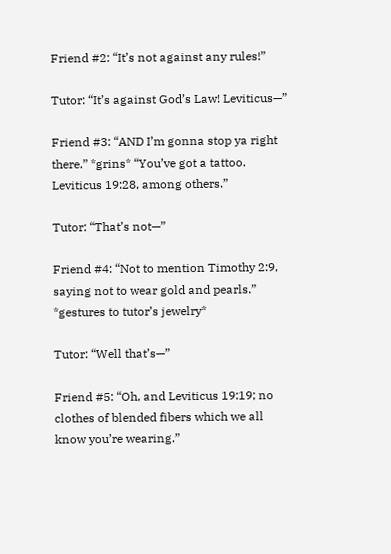Friend #2: “It’s not against any rules!”

Tutor: “It’s against God’s Law! Leviticus—”

Friend #3: “AND I’m gonna stop ya right there.” *grins* “You’ve got a tattoo. Leviticus 19:28, among others.”

Tutor: “That’s not—”

Friend #4: “Not to mention Timothy 2:9, saying not to wear gold and pearls.” *gestures to tutor’s jewelry*

Tutor: “Well that’s—”

Friend #5: “Oh, and Leviticus 19:19; no clothes of blended fibers which we all know you’re wearing.”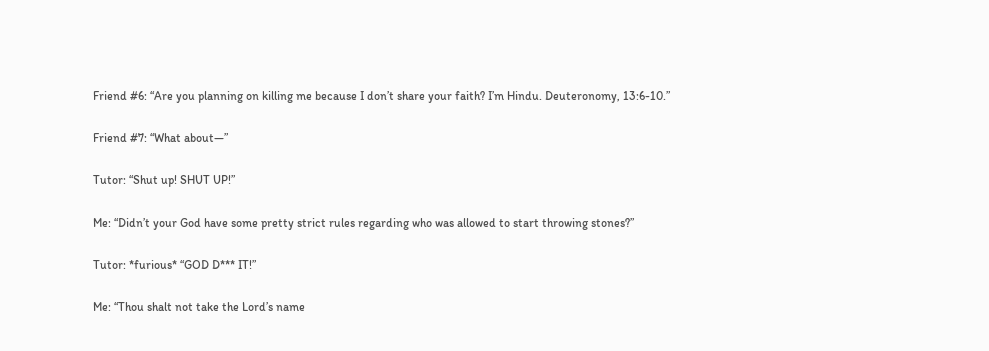Friend #6: “Are you planning on killing me because I don’t share your faith? I’m Hindu. Deuteronomy, 13:6-10.”

Friend #7: “What about—”

Tutor: “Shut up! SHUT UP!”

Me: “Didn’t your God have some pretty strict rules regarding who was allowed to start throwing stones?”

Tutor: *furious* “GOD D*** IT!”

Me: “Thou shalt not take the Lord’s name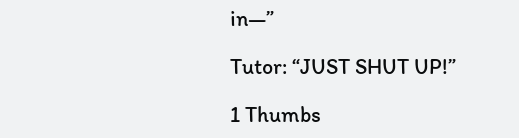in—”

Tutor: “JUST SHUT UP!”

1 Thumbs